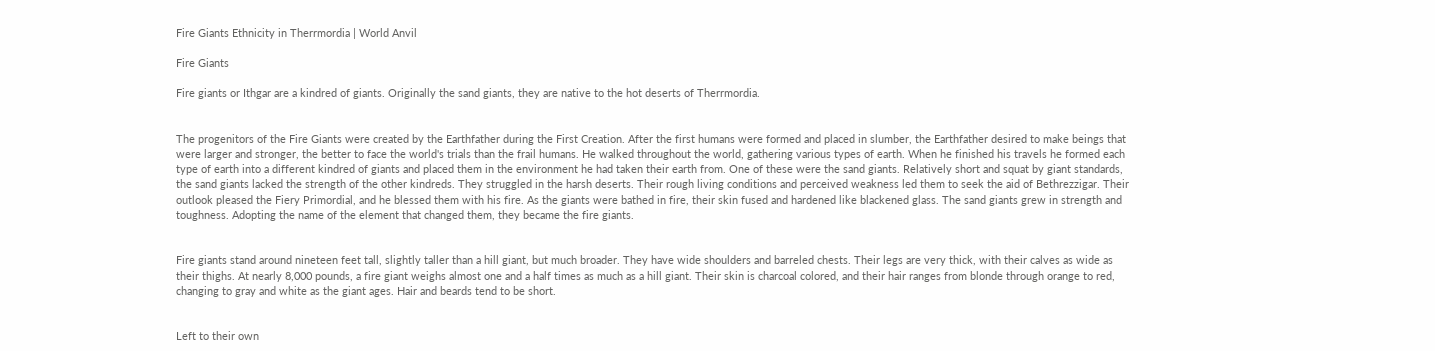Fire Giants Ethnicity in Therrmordia | World Anvil

Fire Giants

Fire giants or Ithgar are a kindred of giants. Originally the sand giants, they are native to the hot deserts of Therrmordia.


The progenitors of the Fire Giants were created by the Earthfather during the First Creation. After the first humans were formed and placed in slumber, the Earthfather desired to make beings that were larger and stronger, the better to face the world's trials than the frail humans. He walked throughout the world, gathering various types of earth. When he finished his travels he formed each type of earth into a different kindred of giants and placed them in the environment he had taken their earth from. One of these were the sand giants. Relatively short and squat by giant standards, the sand giants lacked the strength of the other kindreds. They struggled in the harsh deserts. Their rough living conditions and perceived weakness led them to seek the aid of Bethrezzigar. Their outlook pleased the Fiery Primordial, and he blessed them with his fire. As the giants were bathed in fire, their skin fused and hardened like blackened glass. The sand giants grew in strength and toughness. Adopting the name of the element that changed them, they became the fire giants.


Fire giants stand around nineteen feet tall, slightly taller than a hill giant, but much broader. They have wide shoulders and barreled chests. Their legs are very thick, with their calves as wide as their thighs. At nearly 8,000 pounds, a fire giant weighs almost one and a half times as much as a hill giant. Their skin is charcoal colored, and their hair ranges from blonde through orange to red, changing to gray and white as the giant ages. Hair and beards tend to be short.


Left to their own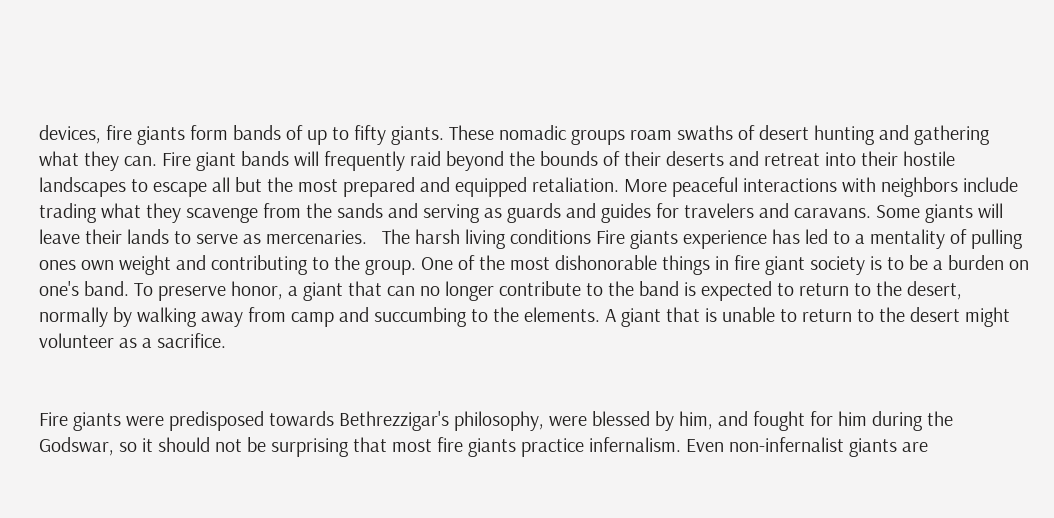devices, fire giants form bands of up to fifty giants. These nomadic groups roam swaths of desert hunting and gathering what they can. Fire giant bands will frequently raid beyond the bounds of their deserts and retreat into their hostile landscapes to escape all but the most prepared and equipped retaliation. More peaceful interactions with neighbors include trading what they scavenge from the sands and serving as guards and guides for travelers and caravans. Some giants will leave their lands to serve as mercenaries.   The harsh living conditions Fire giants experience has led to a mentality of pulling ones own weight and contributing to the group. One of the most dishonorable things in fire giant society is to be a burden on one's band. To preserve honor, a giant that can no longer contribute to the band is expected to return to the desert, normally by walking away from camp and succumbing to the elements. A giant that is unable to return to the desert might volunteer as a sacrifice.


Fire giants were predisposed towards Bethrezzigar's philosophy, were blessed by him, and fought for him during the Godswar, so it should not be surprising that most fire giants practice infernalism. Even non-infernalist giants are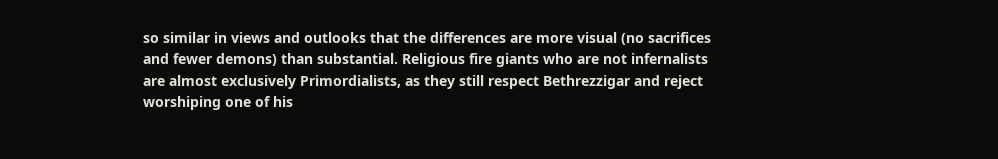so similar in views and outlooks that the differences are more visual (no sacrifices and fewer demons) than substantial. Religious fire giants who are not infernalists are almost exclusively Primordialists, as they still respect Bethrezzigar and reject worshiping one of his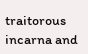traitorous incarna and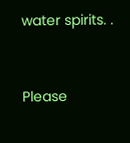water spirits. .


Please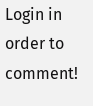Login in order to comment!